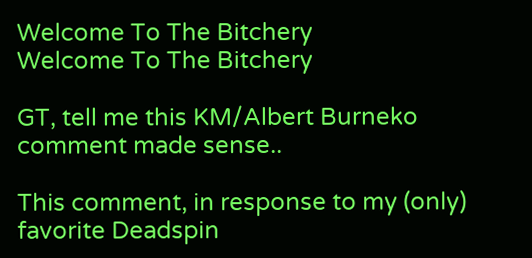Welcome To The Bitchery
Welcome To The Bitchery

GT, tell me this KM/Albert Burneko comment made sense..

This comment, in response to my (only) favorite Deadspin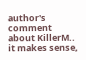author's comment about KillerM.. it makes sense,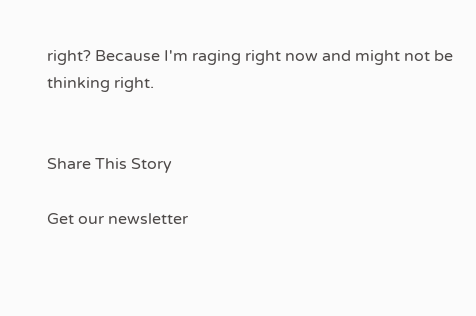right? Because I'm raging right now and might not be thinking right.


Share This Story

Get our newsletter